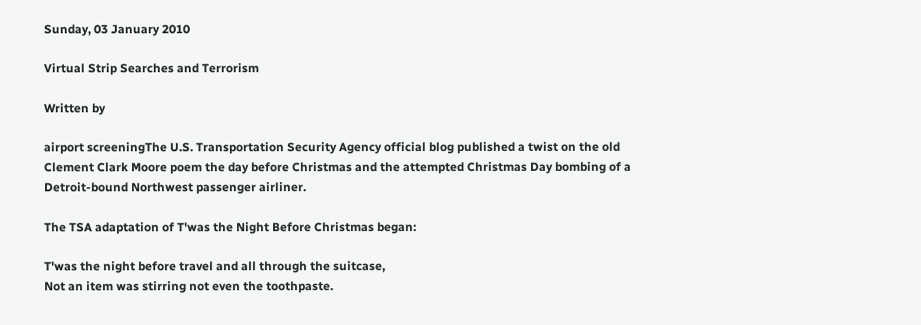Sunday, 03 January 2010

Virtual Strip Searches and Terrorism

Written by

airport screeningThe U.S. Transportation Security Agency official blog published a twist on the old Clement Clark Moore poem the day before Christmas and the attempted Christmas Day bombing of a Detroit-bound Northwest passenger airliner.

The TSA adaptation of T'was the Night Before Christmas began:

T'was the night before travel and all through the suitcase,
Not an item was stirring not even the toothpaste.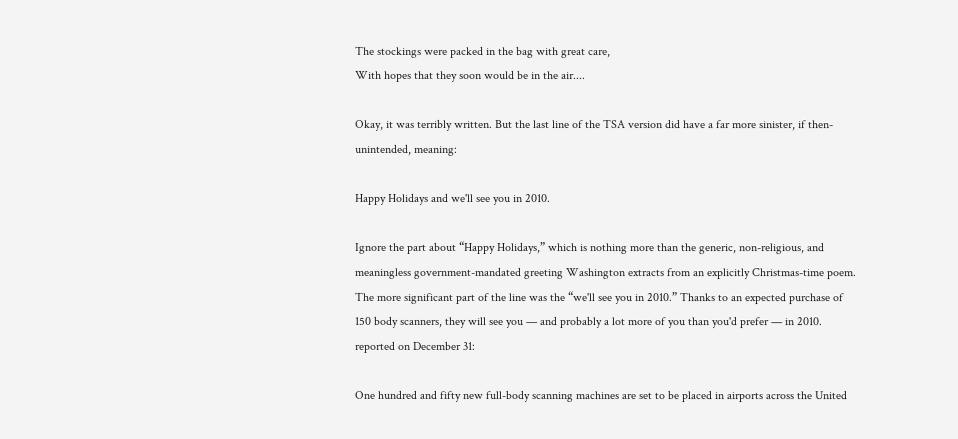The stockings were packed in the bag with great care,
With hopes that they soon would be in the air....

Okay, it was terribly written. But the last line of the TSA version did have a far more sinister, if then-unintended, meaning:

Happy Holidays and we'll see you in 2010.

Ignore the part about “Happy Holidays,” which is nothing more than the generic, non-religious, and meaningless government-mandated greeting Washington extracts from an explicitly Christmas-time poem. The more significant part of the line was the “we'll see you in 2010.” Thanks to an expected purchase of 150 body scanners, they will see you — and probably a lot more of you than you'd prefer — in 2010. reported on December 31:

One hundred and fifty new full-body scanning machines are set to be placed in airports across the United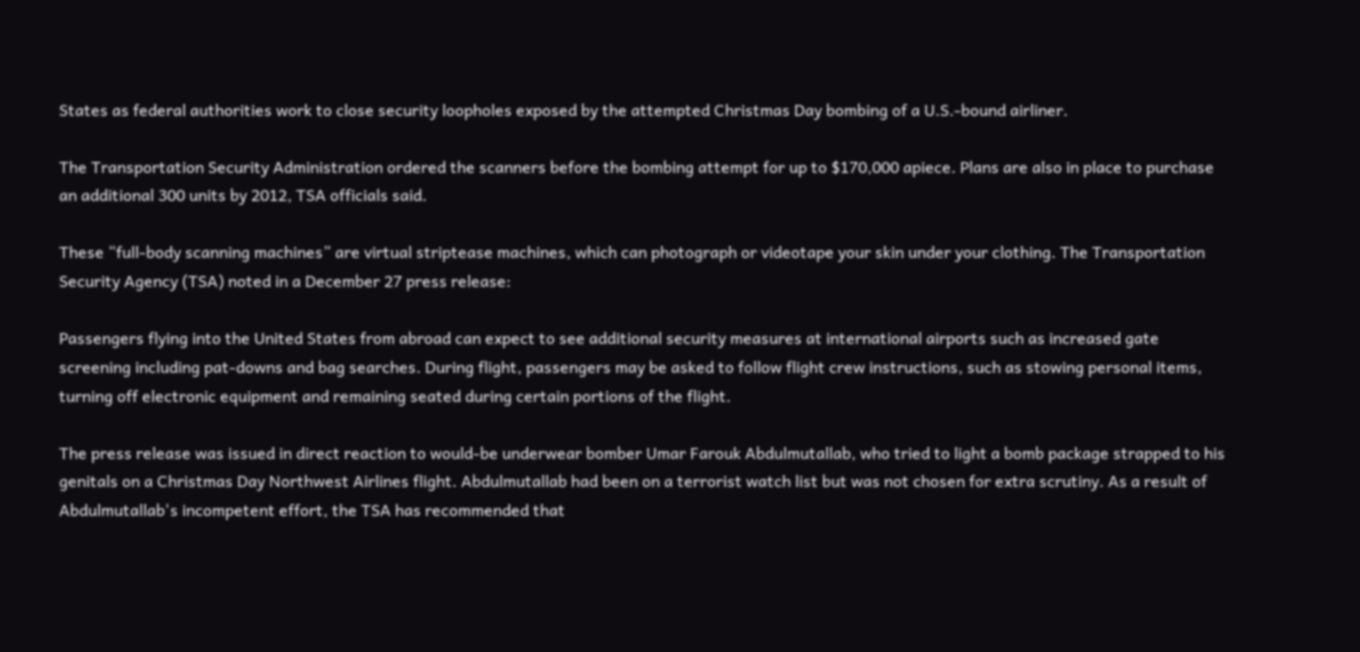States as federal authorities work to close security loopholes exposed by the attempted Christmas Day bombing of a U.S.-bound airliner.

The Transportation Security Administration ordered the scanners before the bombing attempt for up to $170,000 apiece. Plans are also in place to purchase an additional 300 units by 2012, TSA officials said.

These “full-body scanning machines” are virtual striptease machines, which can photograph or videotape your skin under your clothing. The Transportation Security Agency (TSA) noted in a December 27 press release:

Passengers flying into the United States from abroad can expect to see additional security measures at international airports such as increased gate screening including pat-downs and bag searches. During flight, passengers may be asked to follow flight crew instructions, such as stowing personal items, turning off electronic equipment and remaining seated during certain portions of the flight.

The press release was issued in direct reaction to would-be underwear bomber Umar Farouk Abdulmutallab, who tried to light a bomb package strapped to his genitals on a Christmas Day Northwest Airlines flight. Abdulmutallab had been on a terrorist watch list but was not chosen for extra scrutiny. As a result of Abdulmutallab's incompetent effort, the TSA has recommended that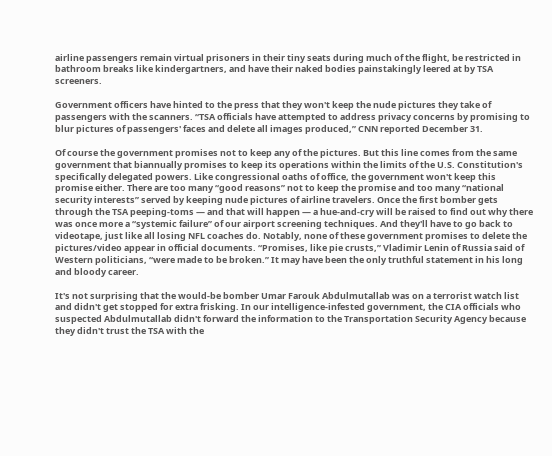airline passengers remain virtual prisoners in their tiny seats during much of the flight, be restricted in bathroom breaks like kindergartners, and have their naked bodies painstakingly leered at by TSA screeners.

Government officers have hinted to the press that they won't keep the nude pictures they take of passengers with the scanners. “TSA officials have attempted to address privacy concerns by promising to blur pictures of passengers' faces and delete all images produced,” CNN reported December 31.

Of course the government promises not to keep any of the pictures. But this line comes from the same government that biannually promises to keep its operations within the limits of the U.S. Constitution's specifically delegated powers. Like congressional oaths of office, the government won't keep this promise either. There are too many “good reasons” not to keep the promise and too many “national security interests” served by keeping nude pictures of airline travelers. Once the first bomber gets through the TSA peeping-toms — and that will happen — a hue-and-cry will be raised to find out why there was once more a “systemic failure” of our airport screening techniques. And they'll have to go back to videotape, just like all losing NFL coaches do. Notably, none of these government promises to delete the pictures/video appear in official documents. “Promises, like pie crusts,” Vladimir Lenin of Russia said of Western politicians, “were made to be broken.” It may have been the only truthful statement in his long and bloody career.

It's not surprising that the would-be bomber Umar Farouk Abdulmutallab was on a terrorist watch list and didn't get stopped for extra frisking. In our intelligence-infested government, the CIA officials who suspected Abdulmutallab didn't forward the information to the Transportation Security Agency because they didn't trust the TSA with the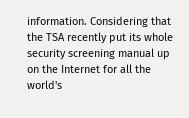information. Considering that the TSA recently put its whole security screening manual up on the Internet for all the world's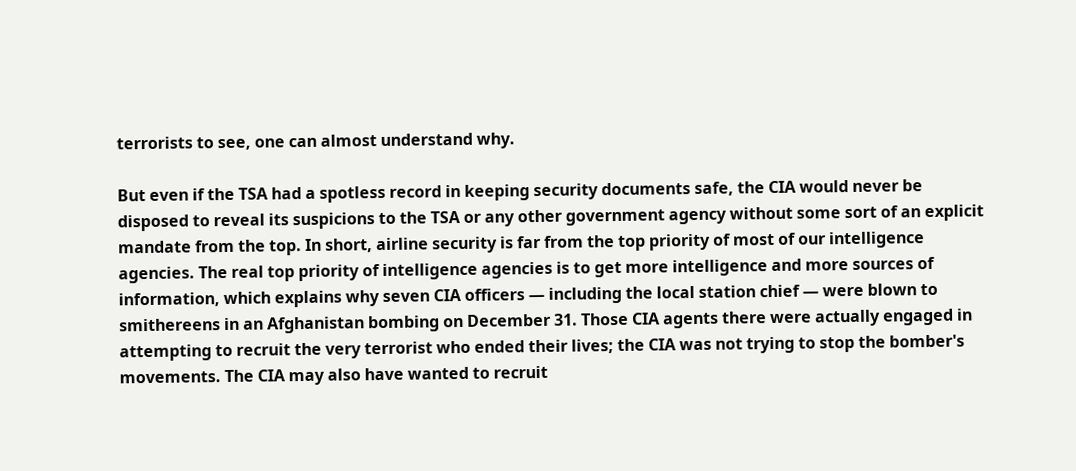terrorists to see, one can almost understand why.

But even if the TSA had a spotless record in keeping security documents safe, the CIA would never be disposed to reveal its suspicions to the TSA or any other government agency without some sort of an explicit mandate from the top. In short, airline security is far from the top priority of most of our intelligence agencies. The real top priority of intelligence agencies is to get more intelligence and more sources of information, which explains why seven CIA officers — including the local station chief — were blown to smithereens in an Afghanistan bombing on December 31. Those CIA agents there were actually engaged in attempting to recruit the very terrorist who ended their lives; the CIA was not trying to stop the bomber's movements. The CIA may also have wanted to recruit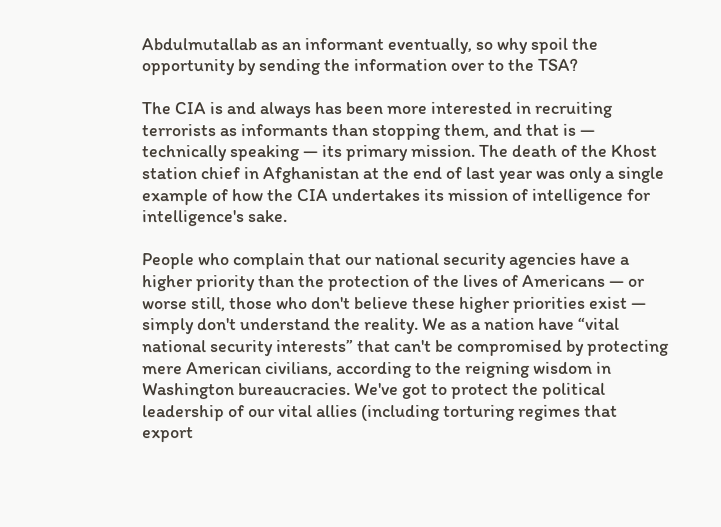Abdulmutallab as an informant eventually, so why spoil the opportunity by sending the information over to the TSA?

The CIA is and always has been more interested in recruiting terrorists as informants than stopping them, and that is — technically speaking — its primary mission. The death of the Khost station chief in Afghanistan at the end of last year was only a single example of how the CIA undertakes its mission of intelligence for intelligence's sake.

People who complain that our national security agencies have a higher priority than the protection of the lives of Americans — or worse still, those who don't believe these higher priorities exist — simply don't understand the reality. We as a nation have “vital national security interests” that can't be compromised by protecting mere American civilians, according to the reigning wisdom in Washington bureaucracies. We've got to protect the political leadership of our vital allies (including torturing regimes that export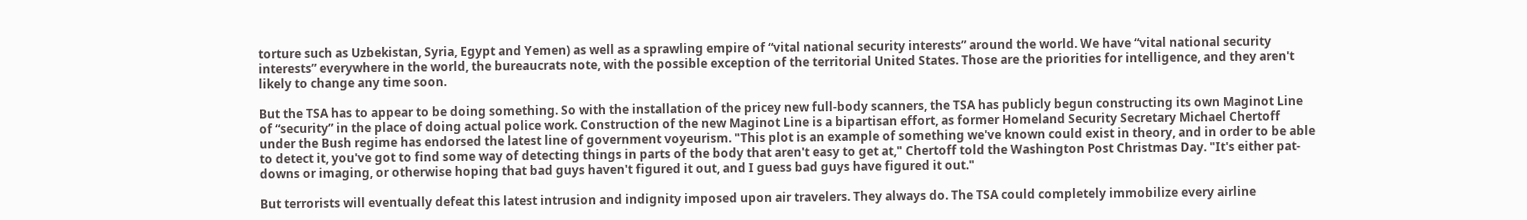torture such as Uzbekistan, Syria, Egypt and Yemen) as well as a sprawling empire of “vital national security interests” around the world. We have “vital national security interests” everywhere in the world, the bureaucrats note, with the possible exception of the territorial United States. Those are the priorities for intelligence, and they aren't likely to change any time soon.

But the TSA has to appear to be doing something. So with the installation of the pricey new full-body scanners, the TSA has publicly begun constructing its own Maginot Line of “security” in the place of doing actual police work. Construction of the new Maginot Line is a bipartisan effort, as former Homeland Security Secretary Michael Chertoff under the Bush regime has endorsed the latest line of government voyeurism. "This plot is an example of something we've known could exist in theory, and in order to be able to detect it, you've got to find some way of detecting things in parts of the body that aren't easy to get at," Chertoff told the Washington Post Christmas Day. "It's either pat-downs or imaging, or otherwise hoping that bad guys haven't figured it out, and I guess bad guys have figured it out."

But terrorists will eventually defeat this latest intrusion and indignity imposed upon air travelers. They always do. The TSA could completely immobilize every airline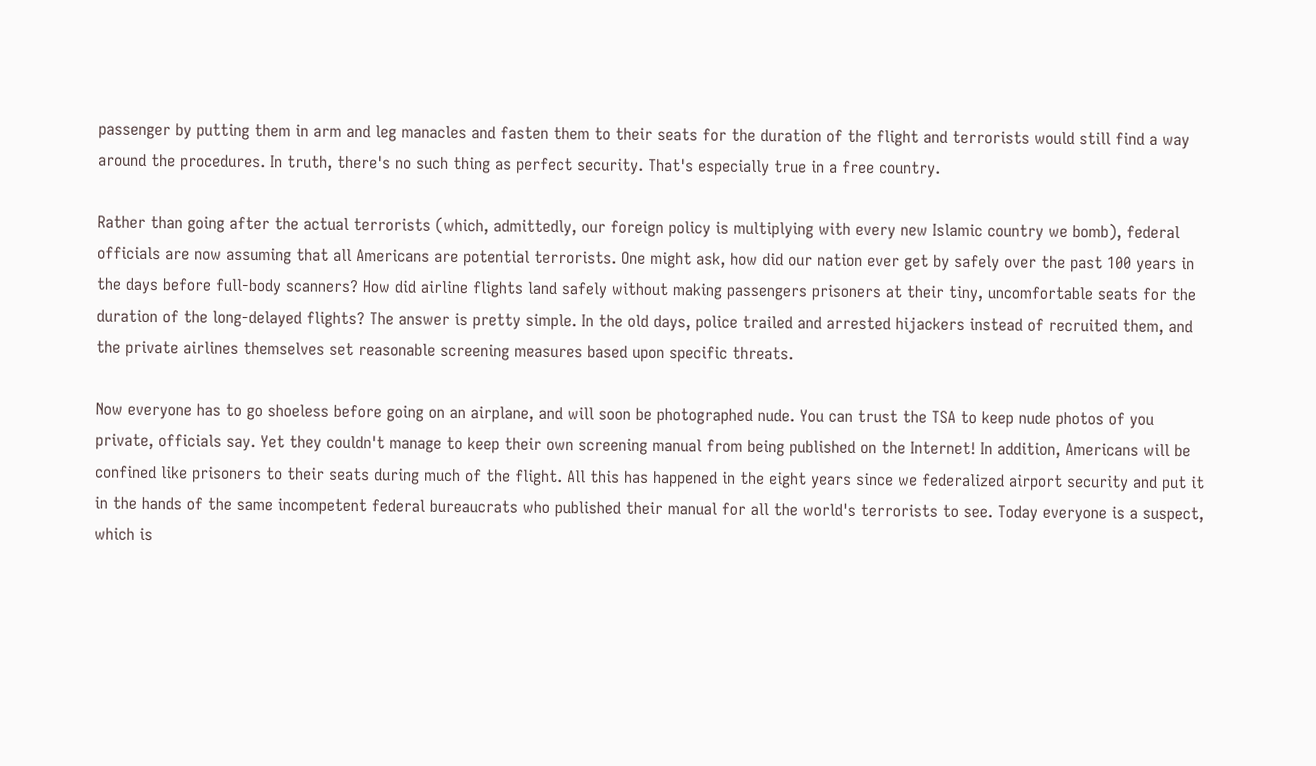passenger by putting them in arm and leg manacles and fasten them to their seats for the duration of the flight and terrorists would still find a way around the procedures. In truth, there's no such thing as perfect security. That's especially true in a free country.

Rather than going after the actual terrorists (which, admittedly, our foreign policy is multiplying with every new Islamic country we bomb), federal officials are now assuming that all Americans are potential terrorists. One might ask, how did our nation ever get by safely over the past 100 years in the days before full-body scanners? How did airline flights land safely without making passengers prisoners at their tiny, uncomfortable seats for the duration of the long-delayed flights? The answer is pretty simple. In the old days, police trailed and arrested hijackers instead of recruited them, and the private airlines themselves set reasonable screening measures based upon specific threats.

Now everyone has to go shoeless before going on an airplane, and will soon be photographed nude. You can trust the TSA to keep nude photos of you private, officials say. Yet they couldn't manage to keep their own screening manual from being published on the Internet! In addition, Americans will be confined like prisoners to their seats during much of the flight. All this has happened in the eight years since we federalized airport security and put it in the hands of the same incompetent federal bureaucrats who published their manual for all the world's terrorists to see. Today everyone is a suspect, which is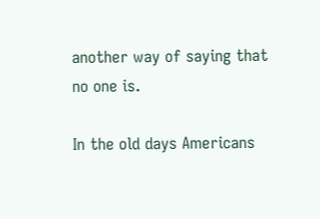another way of saying that no one is.

In the old days Americans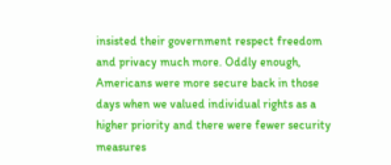insisted their government respect freedom and privacy much more. Oddly enough, Americans were more secure back in those days when we valued individual rights as a higher priority and there were fewer security measures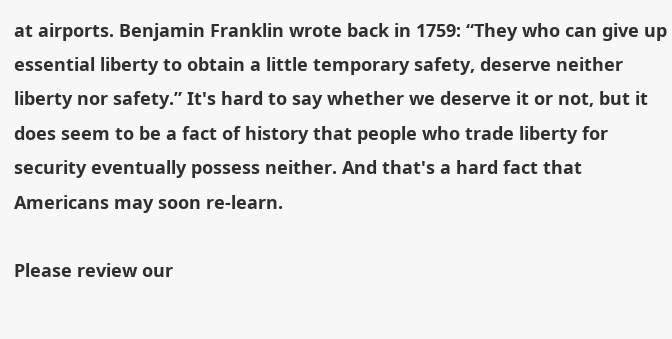at airports. Benjamin Franklin wrote back in 1759: “They who can give up essential liberty to obtain a little temporary safety, deserve neither liberty nor safety.” It's hard to say whether we deserve it or not, but it does seem to be a fact of history that people who trade liberty for security eventually possess neither. And that's a hard fact that Americans may soon re-learn.

Please review our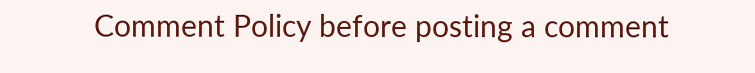Comment Policy before posting a comment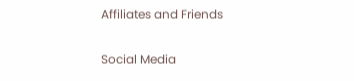Affiliates and Friends

Social Media